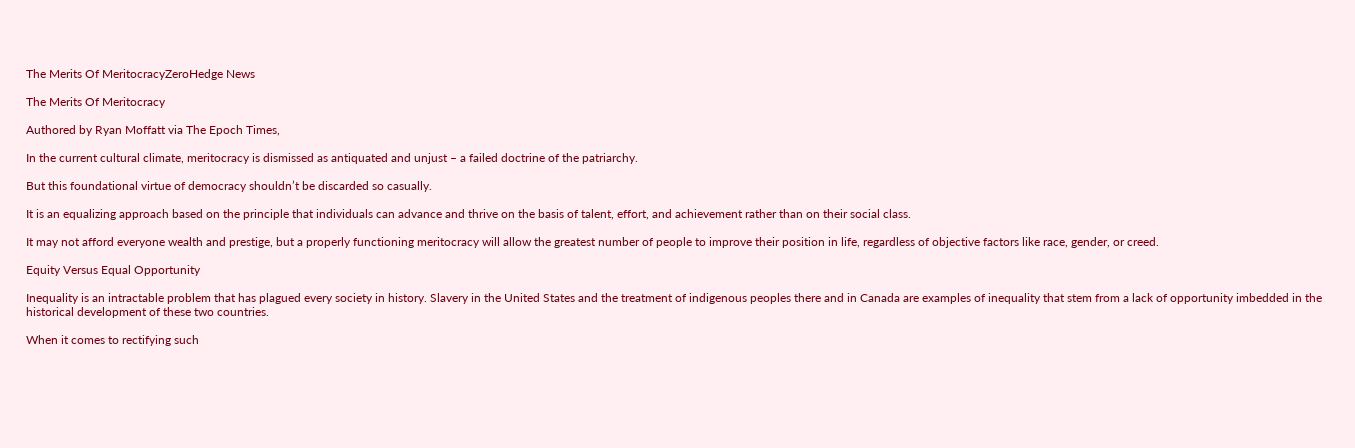The Merits Of MeritocracyZeroHedge News

The Merits Of Meritocracy

Authored by Ryan Moffatt via The Epoch Times,

In the current cultural climate, meritocracy is dismissed as antiquated and unjust – a failed doctrine of the patriarchy.

But this foundational virtue of democracy shouldn’t be discarded so casually.

It is an equalizing approach based on the principle that individuals can advance and thrive on the basis of talent, effort, and achievement rather than on their social class.

It may not afford everyone wealth and prestige, but a properly functioning meritocracy will allow the greatest number of people to improve their position in life, regardless of objective factors like race, gender, or creed.

Equity Versus Equal Opportunity

Inequality is an intractable problem that has plagued every society in history. Slavery in the United States and the treatment of indigenous peoples there and in Canada are examples of inequality that stem from a lack of opportunity imbedded in the historical development of these two countries.

When it comes to rectifying such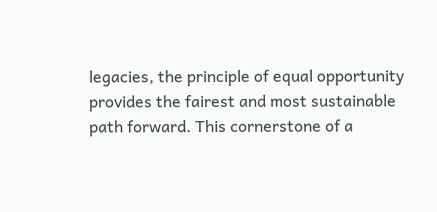legacies, the principle of equal opportunity provides the fairest and most sustainable path forward. This cornerstone of a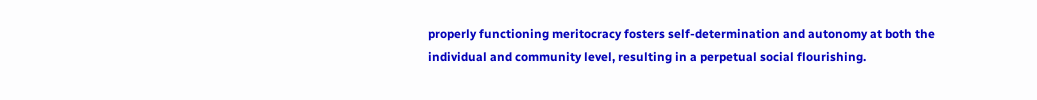properly functioning meritocracy fosters self-determination and autonomy at both the individual and community level, resulting in a perpetual social flourishing.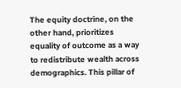The equity doctrine, on the other hand, prioritizes equality of outcome as a way to redistribute wealth across demographics. This pillar of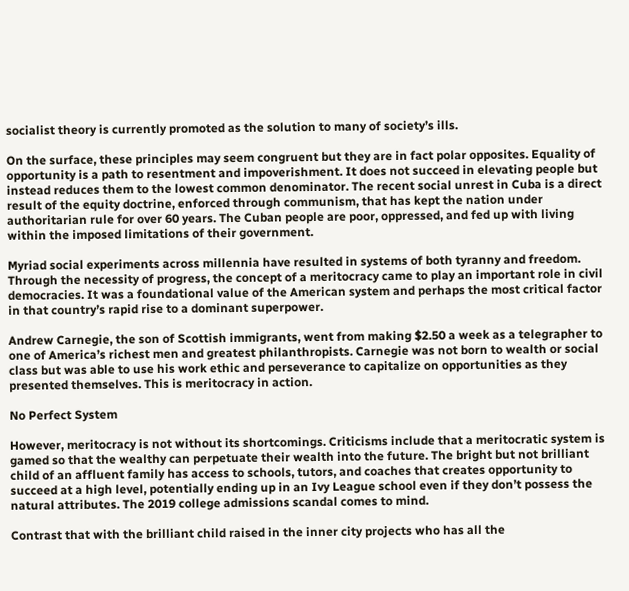socialist theory is currently promoted as the solution to many of society’s ills.

On the surface, these principles may seem congruent but they are in fact polar opposites. Equality of opportunity is a path to resentment and impoverishment. It does not succeed in elevating people but instead reduces them to the lowest common denominator. The recent social unrest in Cuba is a direct result of the equity doctrine, enforced through communism, that has kept the nation under authoritarian rule for over 60 years. The Cuban people are poor, oppressed, and fed up with living within the imposed limitations of their government.

Myriad social experiments across millennia have resulted in systems of both tyranny and freedom. Through the necessity of progress, the concept of a meritocracy came to play an important role in civil democracies. It was a foundational value of the American system and perhaps the most critical factor in that country’s rapid rise to a dominant superpower.

Andrew Carnegie, the son of Scottish immigrants, went from making $2.50 a week as a telegrapher to one of America’s richest men and greatest philanthropists. Carnegie was not born to wealth or social class but was able to use his work ethic and perseverance to capitalize on opportunities as they presented themselves. This is meritocracy in action.

No Perfect System

However, meritocracy is not without its shortcomings. Criticisms include that a meritocratic system is gamed so that the wealthy can perpetuate their wealth into the future. The bright but not brilliant child of an affluent family has access to schools, tutors, and coaches that creates opportunity to succeed at a high level, potentially ending up in an Ivy League school even if they don’t possess the natural attributes. The 2019 college admissions scandal comes to mind.

Contrast that with the brilliant child raised in the inner city projects who has all the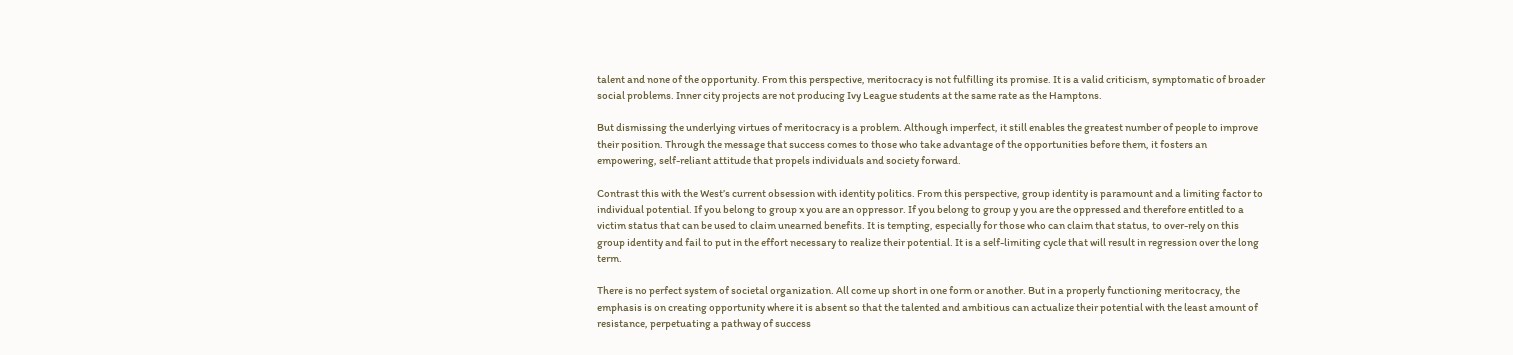talent and none of the opportunity. From this perspective, meritocracy is not fulfilling its promise. It is a valid criticism, symptomatic of broader social problems. Inner city projects are not producing Ivy League students at the same rate as the Hamptons.

But dismissing the underlying virtues of meritocracy is a problem. Although imperfect, it still enables the greatest number of people to improve their position. Through the message that success comes to those who take advantage of the opportunities before them, it fosters an empowering, self-reliant attitude that propels individuals and society forward.

Contrast this with the West’s current obsession with identity politics. From this perspective, group identity is paramount and a limiting factor to individual potential. If you belong to group x you are an oppressor. If you belong to group y you are the oppressed and therefore entitled to a victim status that can be used to claim unearned benefits. It is tempting, especially for those who can claim that status, to over-rely on this group identity and fail to put in the effort necessary to realize their potential. It is a self-limiting cycle that will result in regression over the long term.

There is no perfect system of societal organization. All come up short in one form or another. But in a properly functioning meritocracy, the emphasis is on creating opportunity where it is absent so that the talented and ambitious can actualize their potential with the least amount of resistance, perpetuating a pathway of success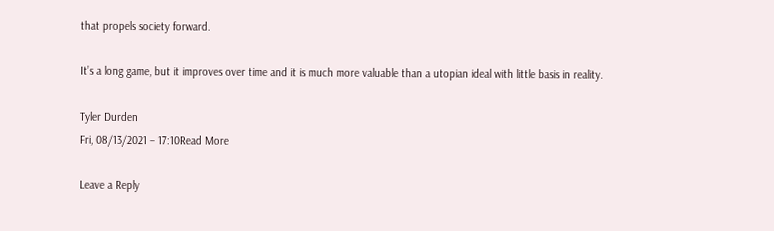that propels society forward.

It’s a long game, but it improves over time and it is much more valuable than a utopian ideal with little basis in reality.

Tyler Durden
Fri, 08/13/2021 – 17:10Read More

Leave a Reply